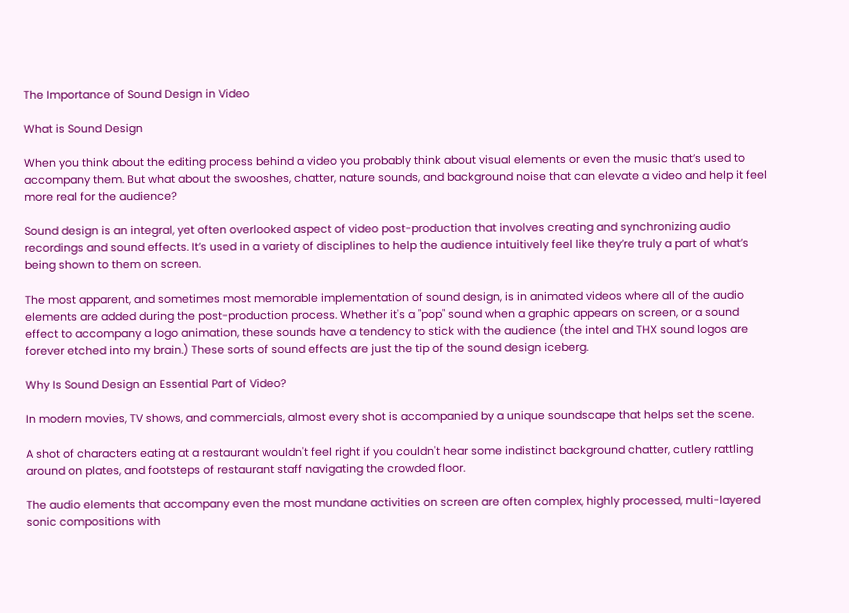The Importance of Sound Design in Video

What is Sound Design

When you think about the editing process behind a video you probably think about visual elements or even the music that’s used to accompany them. But what about the swooshes, chatter, nature sounds, and background noise that can elevate a video and help it feel more real for the audience?

Sound design is an integral, yet often overlooked aspect of video post-production that involves creating and synchronizing audio recordings and sound effects. It’s used in a variety of disciplines to help the audience intuitively feel like they’re truly a part of what’s being shown to them on screen.

The most apparent, and sometimes most memorable implementation of sound design, is in animated videos where all of the audio elements are added during the post-production process. Whether it's a "pop" sound when a graphic appears on screen, or a sound effect to accompany a logo animation, these sounds have a tendency to stick with the audience (the intel and THX sound logos are forever etched into my brain.) These sorts of sound effects are just the tip of the sound design iceberg.

Why Is Sound Design an Essential Part of Video?

In modern movies, TV shows, and commercials, almost every shot is accompanied by a unique soundscape that helps set the scene.

A shot of characters eating at a restaurant wouldn't feel right if you couldn't hear some indistinct background chatter, cutlery rattling around on plates, and footsteps of restaurant staff navigating the crowded floor.

The audio elements that accompany even the most mundane activities on screen are often complex, highly processed, multi-layered sonic compositions with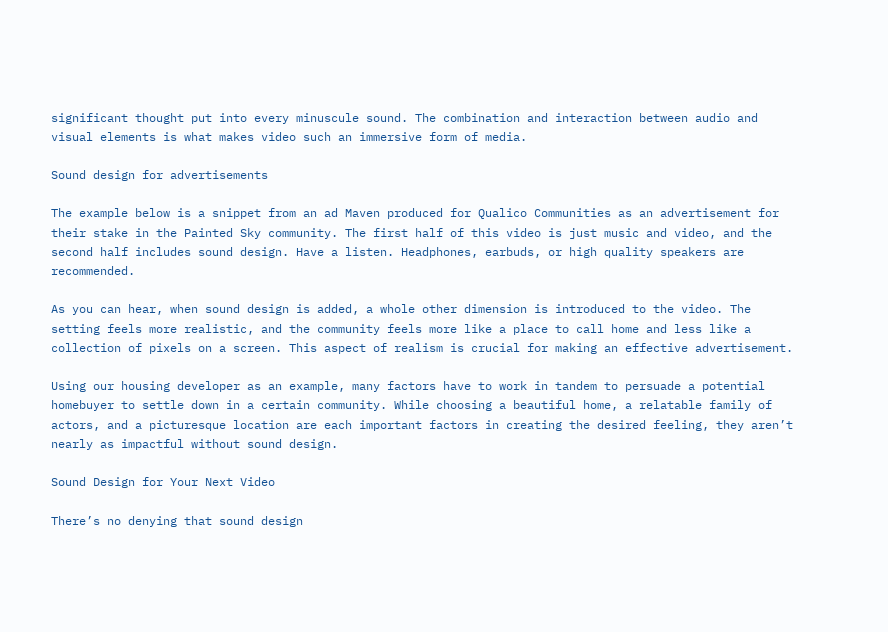significant thought put into every minuscule sound. The combination and interaction between audio and visual elements is what makes video such an immersive form of media.

Sound design for advertisements

The example below is a snippet from an ad Maven produced for Qualico Communities as an advertisement for their stake in the Painted Sky community. The first half of this video is just music and video, and the second half includes sound design. Have a listen. Headphones, earbuds, or high quality speakers are recommended.

As you can hear, when sound design is added, a whole other dimension is introduced to the video. The setting feels more realistic, and the community feels more like a place to call home and less like a collection of pixels on a screen. This aspect of realism is crucial for making an effective advertisement.

Using our housing developer as an example, many factors have to work in tandem to persuade a potential homebuyer to settle down in a certain community. While choosing a beautiful home, a relatable family of actors, and a picturesque location are each important factors in creating the desired feeling, they aren’t nearly as impactful without sound design.

Sound Design for Your Next Video

There’s no denying that sound design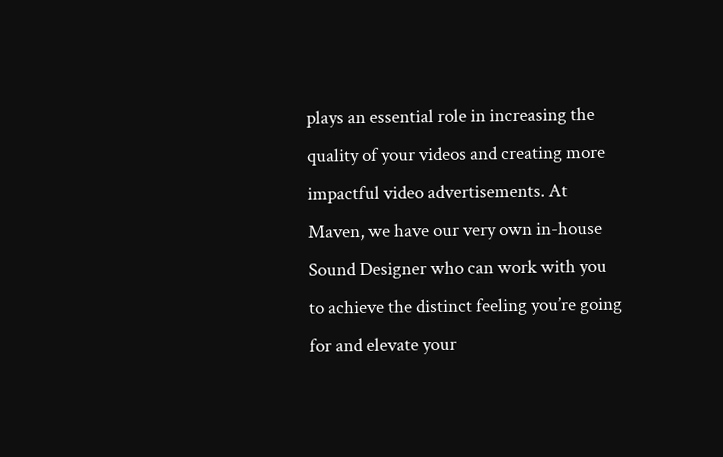plays an essential role in increasing the quality of your videos and creating more impactful video advertisements. At Maven, we have our very own in-house Sound Designer who can work with you to achieve the distinct feeling you’re going for and elevate your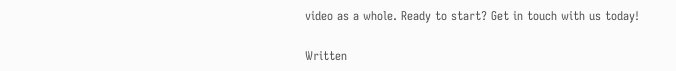video as a whole. Ready to start? Get in touch with us today!

Written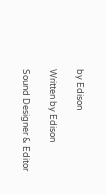by Edison

Written by Edison

Sound Designer & Editor